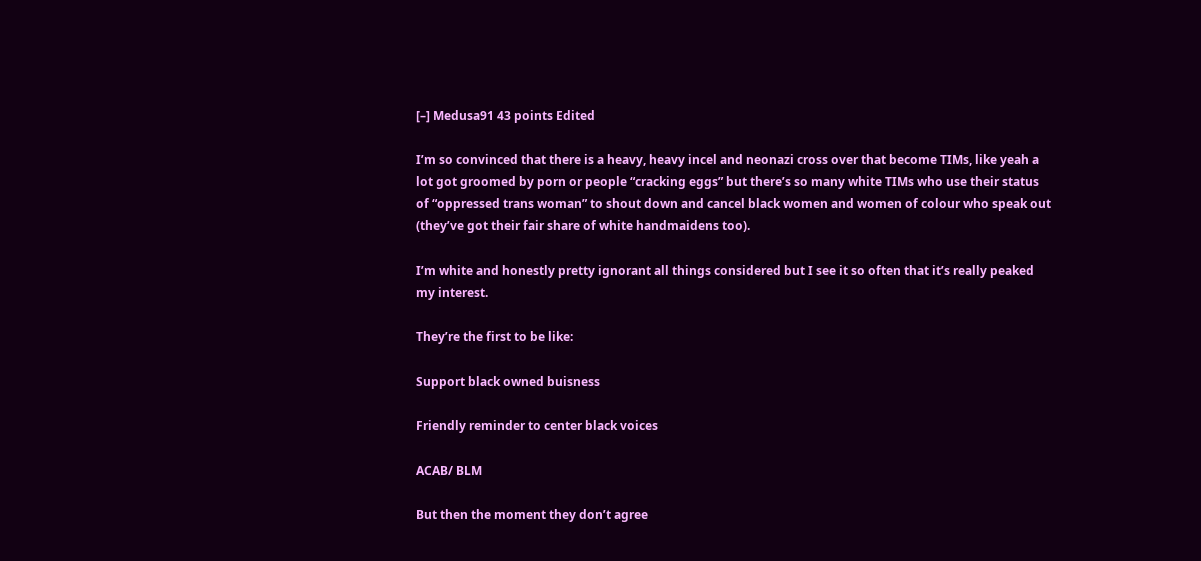[–] Medusa91 43 points Edited

I’m so convinced that there is a heavy, heavy incel and neonazi cross over that become TIMs, like yeah a lot got groomed by porn or people “cracking eggs” but there’s so many white TIMs who use their status of “oppressed trans woman” to shout down and cancel black women and women of colour who speak out (they’ve got their fair share of white handmaidens too).

I’m white and honestly pretty ignorant all things considered but I see it so often that it’s really peaked my interest.

They’re the first to be like:

Support black owned buisness

Friendly reminder to center black voices

ACAB/ BLM

But then the moment they don’t agree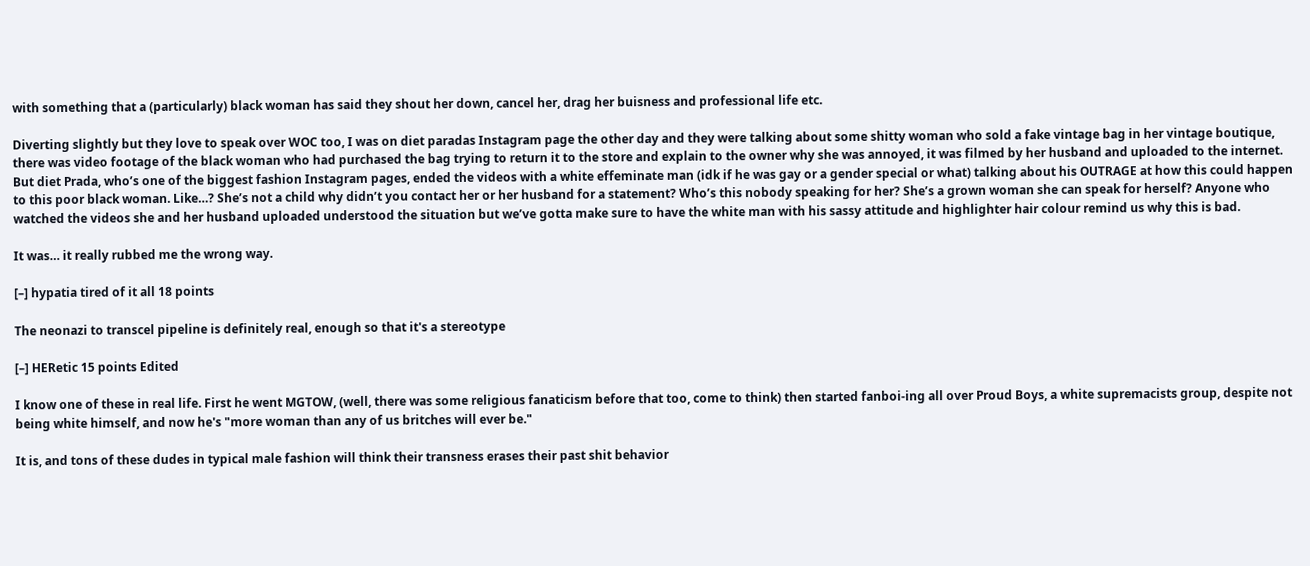with something that a (particularly) black woman has said they shout her down, cancel her, drag her buisness and professional life etc.

Diverting slightly but they love to speak over WOC too, I was on diet paradas Instagram page the other day and they were talking about some shitty woman who sold a fake vintage bag in her vintage boutique, there was video footage of the black woman who had purchased the bag trying to return it to the store and explain to the owner why she was annoyed, it was filmed by her husband and uploaded to the internet. But diet Prada, who’s one of the biggest fashion Instagram pages, ended the videos with a white effeminate man (idk if he was gay or a gender special or what) talking about his OUTRAGE at how this could happen to this poor black woman. Like…? She’s not a child why didn’t you contact her or her husband for a statement? Who’s this nobody speaking for her? She’s a grown woman she can speak for herself? Anyone who watched the videos she and her husband uploaded understood the situation but we’ve gotta make sure to have the white man with his sassy attitude and highlighter hair colour remind us why this is bad.

It was… it really rubbed me the wrong way.

[–] hypatia tired of it all 18 points

The neonazi to transcel pipeline is definitely real, enough so that it's a stereotype

[–] HERetic 15 points Edited

I know one of these in real life. First he went MGTOW, (well, there was some religious fanaticism before that too, come to think) then started fanboi-ing all over Proud Boys, a white supremacists group, despite not being white himself, and now he's "more woman than any of us britches will ever be."

It is, and tons of these dudes in typical male fashion will think their transness erases their past shit behavior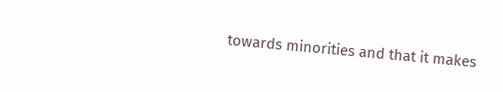towards minorities and that it makes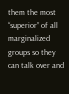them the most “superior” of all marginalized groups so they can talk over and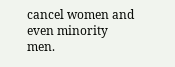cancel women and even minority men.